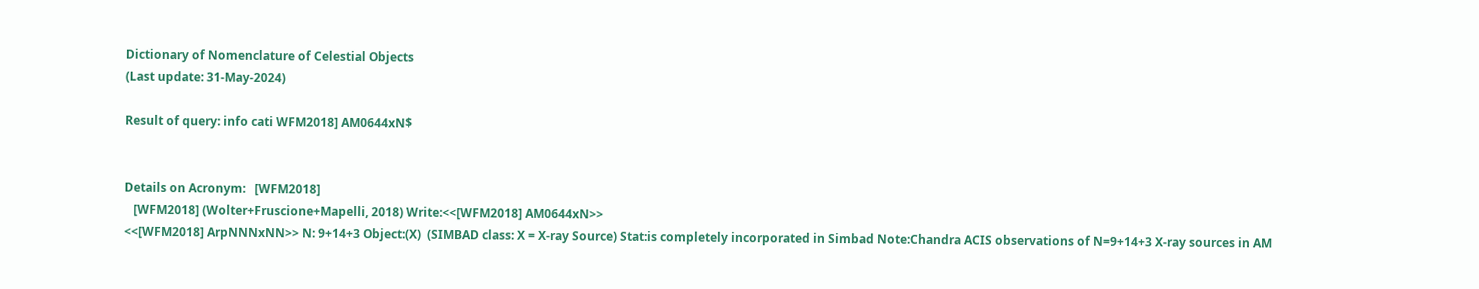Dictionary of Nomenclature of Celestial Objects
(Last update: 31-May-2024)

Result of query: info cati WFM2018] AM0644xN$


Details on Acronym:   [WFM2018]
   [WFM2018] (Wolter+Fruscione+Mapelli, 2018) Write:<<[WFM2018] AM0644xN>>
<<[WFM2018] ArpNNNxNN>> N: 9+14+3 Object:(X)  (SIMBAD class: X = X-ray Source) Stat:is completely incorporated in Simbad Note:Chandra ACIS observations of N=9+14+3 X-ray sources in AM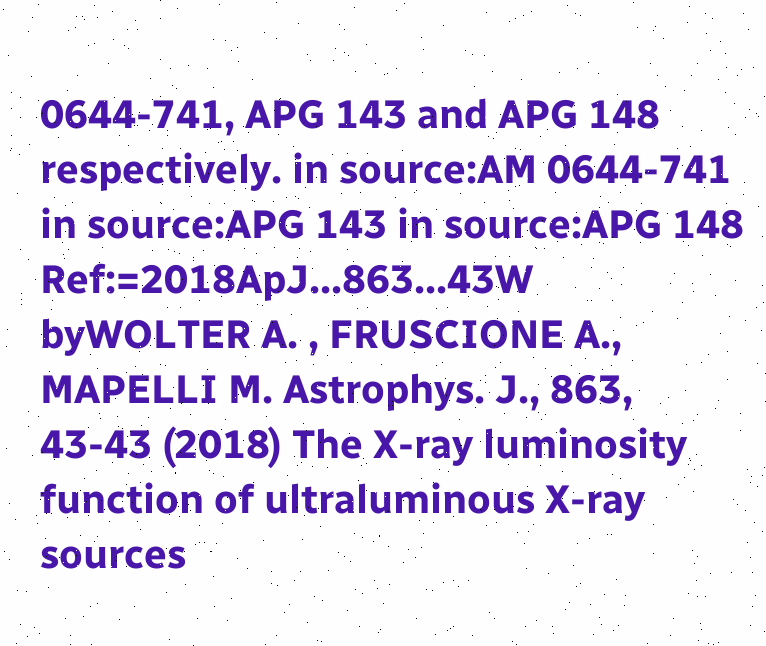0644-741, APG 143 and APG 148 respectively. in source:AM 0644-741 in source:APG 143 in source:APG 148 Ref:=2018ApJ...863...43W byWOLTER A. , FRUSCIONE A., MAPELLI M. Astrophys. J., 863, 43-43 (2018) The X-ray luminosity function of ultraluminous X-ray sources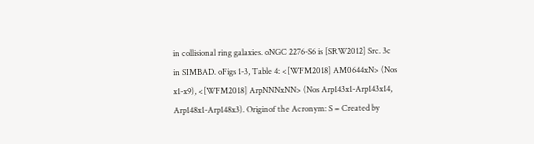in collisional ring galaxies. oNGC 2276-S6 is [SRW2012] Src. 3c in SIMBAD. oFigs 1-3, Table 4: <[WFM2018] AM0644xN> (Nos x1-x9), <[WFM2018] ArpNNNxNN> (Nos Arp143x1-Arp143x14, Arp148x1-Arp148x3). Originof the Acronym: S = Created by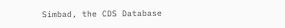Simbad, the CDS Database